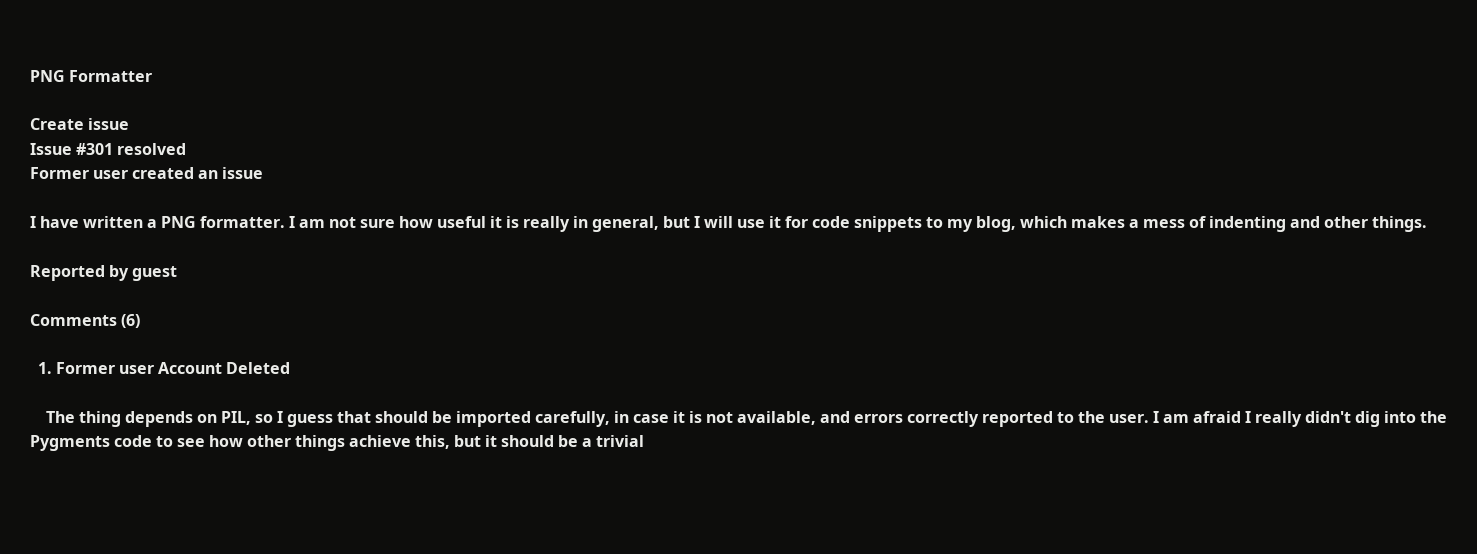PNG Formatter

Create issue
Issue #301 resolved
Former user created an issue

I have written a PNG formatter. I am not sure how useful it is really in general, but I will use it for code snippets to my blog, which makes a mess of indenting and other things.

Reported by guest

Comments (6)

  1. Former user Account Deleted

    The thing depends on PIL, so I guess that should be imported carefully, in case it is not available, and errors correctly reported to the user. I am afraid I really didn't dig into the Pygments code to see how other things achieve this, but it should be a trivial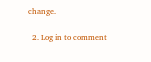change.

  2. Log in to comment